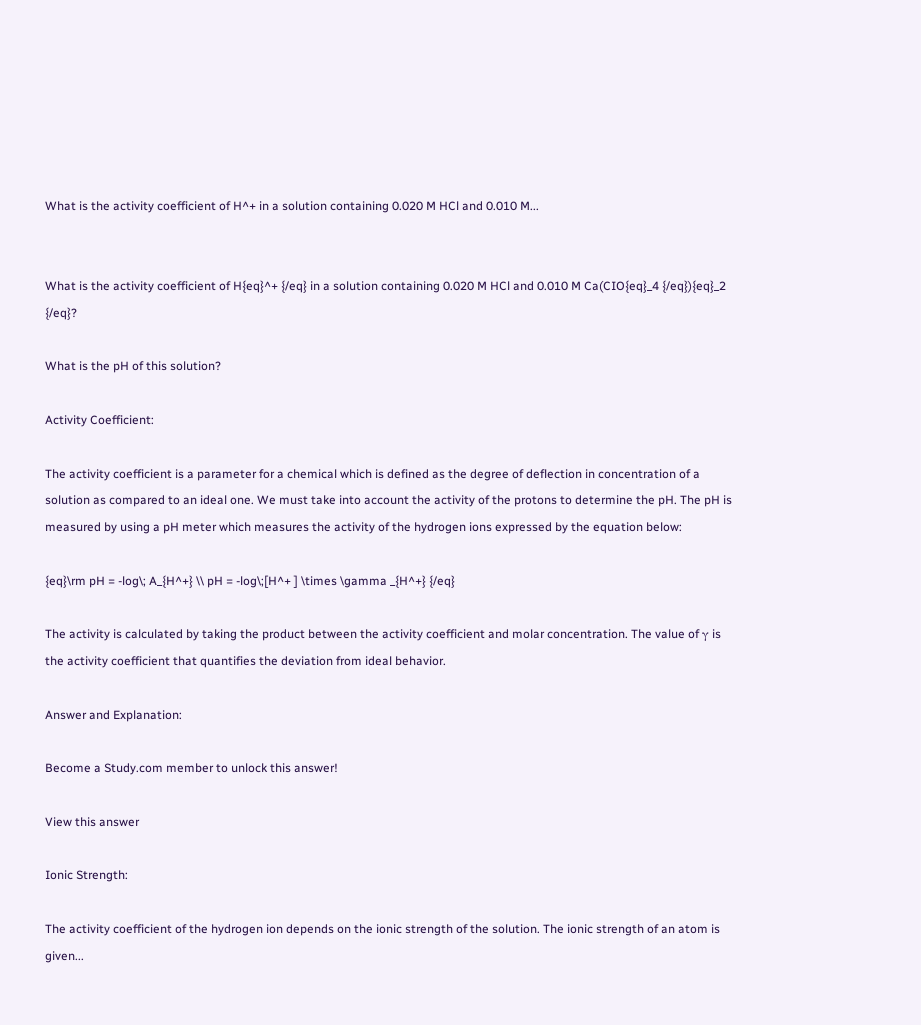What is the activity coefficient of H^+ in a solution containing 0.020 M HCl and 0.010 M...


What is the activity coefficient of H{eq}^+ {/eq} in a solution containing 0.020 M HCl and 0.010 M Ca(CIO{eq}_4 {/eq}){eq}_2 {/eq}?

What is the pH of this solution?

Activity Coefficient:

The activity coefficient is a parameter for a chemical which is defined as the degree of deflection in concentration of a solution as compared to an ideal one. We must take into account the activity of the protons to determine the pH. The pH is measured by using a pH meter which measures the activity of the hydrogen ions expressed by the equation below:

{eq}\rm pH = -log\; A_{H^+} \\ pH = -log\;[H^+ ] \times \gamma _{H^+} {/eq}

The activity is calculated by taking the product between the activity coefficient and molar concentration. The value of γ is the activity coefficient that quantifies the deviation from ideal behavior.

Answer and Explanation:

Become a Study.com member to unlock this answer!

View this answer

Ionic Strength:

The activity coefficient of the hydrogen ion depends on the ionic strength of the solution. The ionic strength of an atom is given...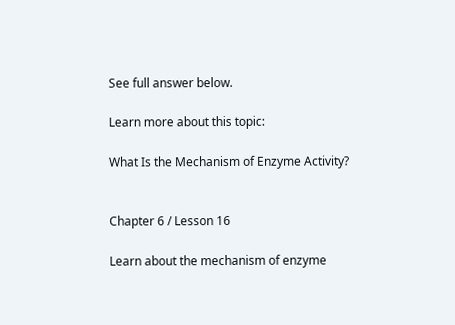See full answer below.

Learn more about this topic:

What Is the Mechanism of Enzyme Activity?


Chapter 6 / Lesson 16

Learn about the mechanism of enzyme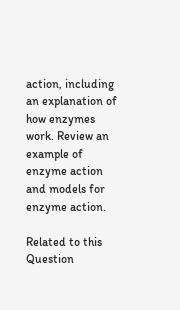action, including an explanation of how enzymes work. Review an example of enzyme action and models for enzyme action.

Related to this Question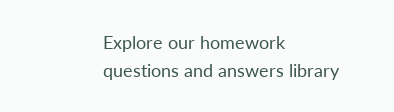Explore our homework questions and answers library